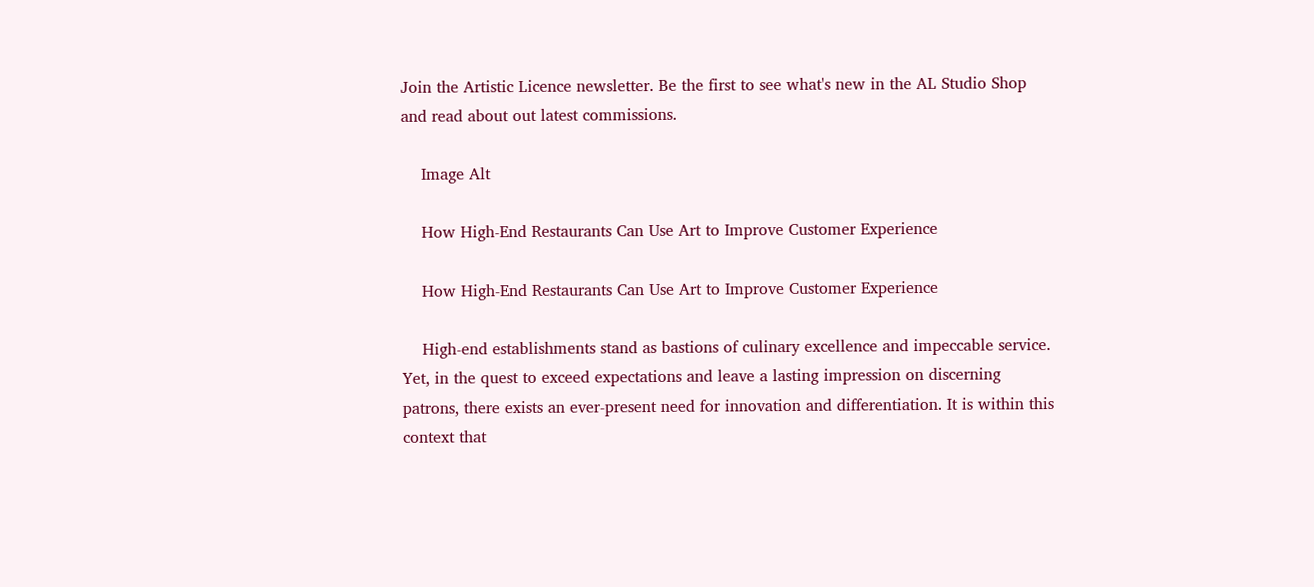Join the Artistic Licence newsletter. Be the first to see what's new in the AL Studio Shop and read about out latest commissions.

    Image Alt

    How High-End Restaurants Can Use Art to Improve Customer Experience

    How High-End Restaurants Can Use Art to Improve Customer Experience

    High-end establishments stand as bastions of culinary excellence and impeccable service. Yet, in the quest to exceed expectations and leave a lasting impression on discerning patrons, there exists an ever-present need for innovation and differentiation. It is within this context that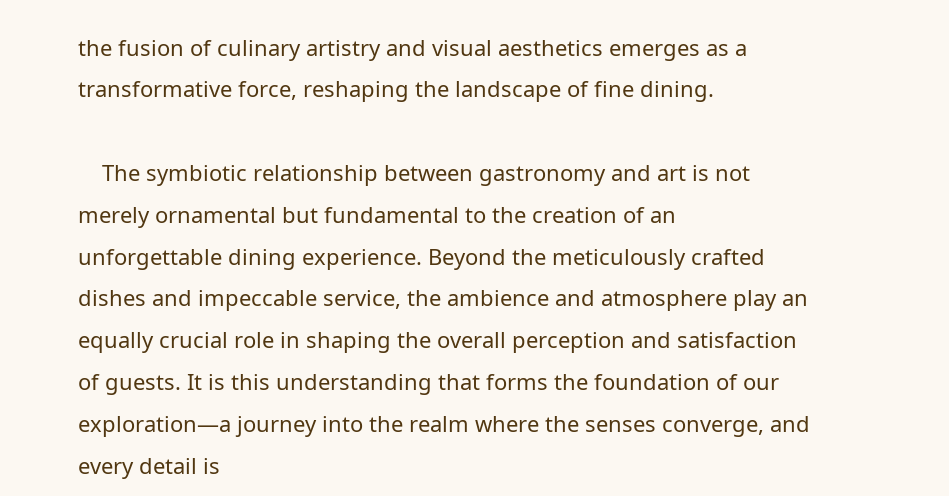the fusion of culinary artistry and visual aesthetics emerges as a transformative force, reshaping the landscape of fine dining.

    The symbiotic relationship between gastronomy and art is not merely ornamental but fundamental to the creation of an unforgettable dining experience. Beyond the meticulously crafted dishes and impeccable service, the ambience and atmosphere play an equally crucial role in shaping the overall perception and satisfaction of guests. It is this understanding that forms the foundation of our exploration—a journey into the realm where the senses converge, and every detail is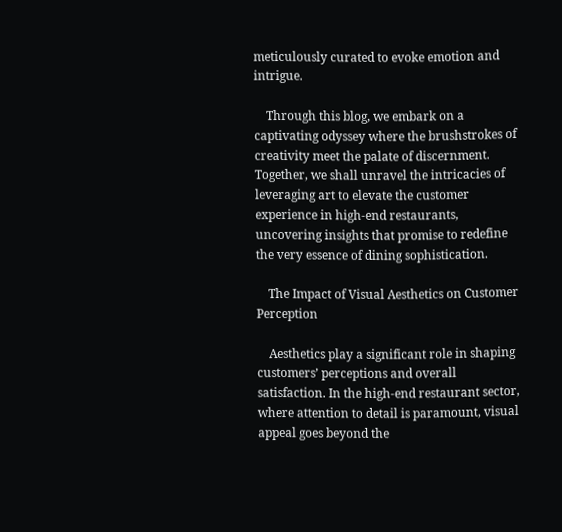meticulously curated to evoke emotion and intrigue.

    Through this blog, we embark on a captivating odyssey where the brushstrokes of creativity meet the palate of discernment. Together, we shall unravel the intricacies of leveraging art to elevate the customer experience in high-end restaurants, uncovering insights that promise to redefine the very essence of dining sophistication.

    The Impact of Visual Aesthetics on Customer Perception

    Aesthetics play a significant role in shaping customers’ perceptions and overall satisfaction. In the high-end restaurant sector, where attention to detail is paramount, visual appeal goes beyond the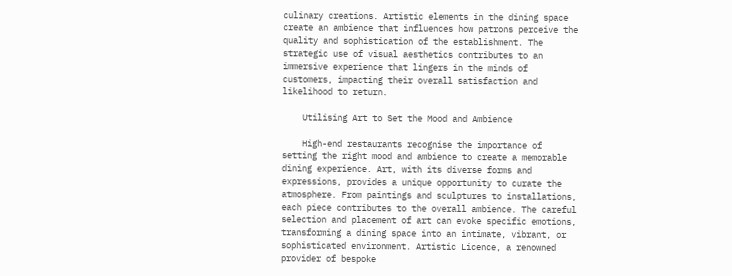culinary creations. Artistic elements in the dining space create an ambience that influences how patrons perceive the quality and sophistication of the establishment. The strategic use of visual aesthetics contributes to an immersive experience that lingers in the minds of customers, impacting their overall satisfaction and likelihood to return.

    Utilising Art to Set the Mood and Ambience

    High-end restaurants recognise the importance of setting the right mood and ambience to create a memorable dining experience. Art, with its diverse forms and expressions, provides a unique opportunity to curate the atmosphere. From paintings and sculptures to installations, each piece contributes to the overall ambience. The careful selection and placement of art can evoke specific emotions, transforming a dining space into an intimate, vibrant, or sophisticated environment. Artistic Licence, a renowned provider of bespoke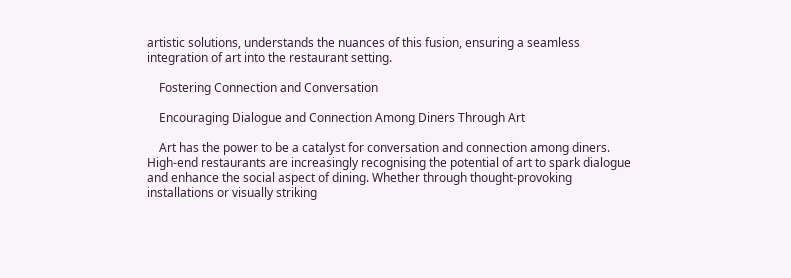artistic solutions, understands the nuances of this fusion, ensuring a seamless integration of art into the restaurant setting.

    Fostering Connection and Conversation

    Encouraging Dialogue and Connection Among Diners Through Art

    Art has the power to be a catalyst for conversation and connection among diners. High-end restaurants are increasingly recognising the potential of art to spark dialogue and enhance the social aspect of dining. Whether through thought-provoking installations or visually striking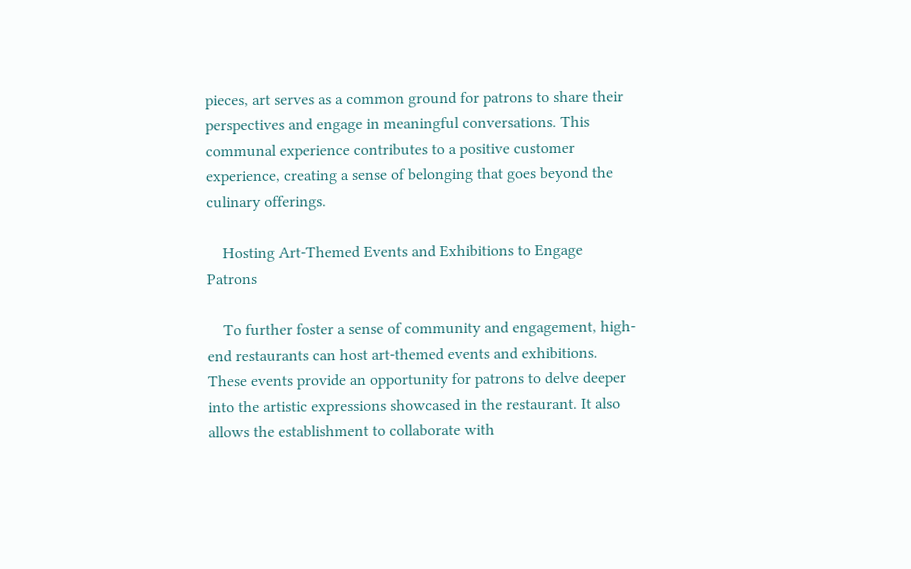pieces, art serves as a common ground for patrons to share their perspectives and engage in meaningful conversations. This communal experience contributes to a positive customer experience, creating a sense of belonging that goes beyond the culinary offerings.

    Hosting Art-Themed Events and Exhibitions to Engage Patrons

    To further foster a sense of community and engagement, high-end restaurants can host art-themed events and exhibitions. These events provide an opportunity for patrons to delve deeper into the artistic expressions showcased in the restaurant. It also allows the establishment to collaborate with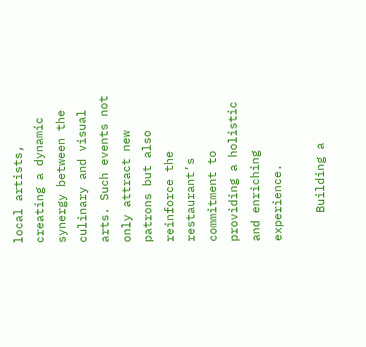local artists, creating a dynamic synergy between the culinary and visual arts. Such events not only attract new patrons but also reinforce the restaurant’s commitment to providing a holistic and enriching experience.

    Building a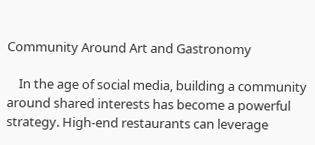Community Around Art and Gastronomy

    In the age of social media, building a community around shared interests has become a powerful strategy. High-end restaurants can leverage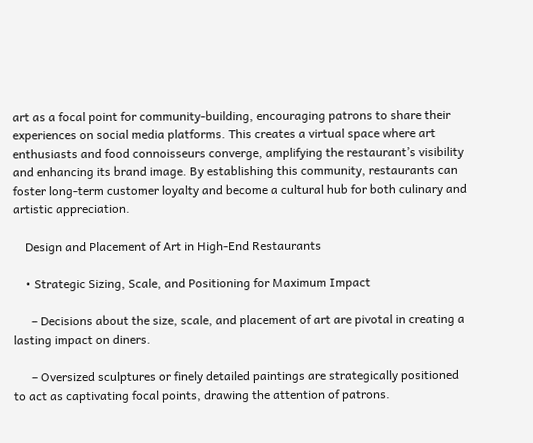art as a focal point for community-building, encouraging patrons to share their experiences on social media platforms. This creates a virtual space where art enthusiasts and food connoisseurs converge, amplifying the restaurant’s visibility and enhancing its brand image. By establishing this community, restaurants can foster long-term customer loyalty and become a cultural hub for both culinary and artistic appreciation.

    Design and Placement of Art in High-End Restaurants

    • Strategic Sizing, Scale, and Positioning for Maximum Impact

      – Decisions about the size, scale, and placement of art are pivotal in creating a lasting impact on diners.

      – Oversized sculptures or finely detailed paintings are strategically positioned to act as captivating focal points, drawing the attention of patrons.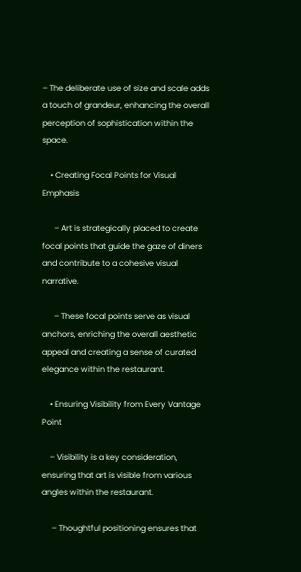– The deliberate use of size and scale adds a touch of grandeur, enhancing the overall perception of sophistication within the space.

    • Creating Focal Points for Visual Emphasis

      – Art is strategically placed to create focal points that guide the gaze of diners and contribute to a cohesive visual narrative.

      – These focal points serve as visual anchors, enriching the overall aesthetic appeal and creating a sense of curated elegance within the restaurant.

    • Ensuring Visibility from Every Vantage Point

    – Visibility is a key consideration, ensuring that art is visible from various angles within the restaurant.

     – Thoughtful positioning ensures that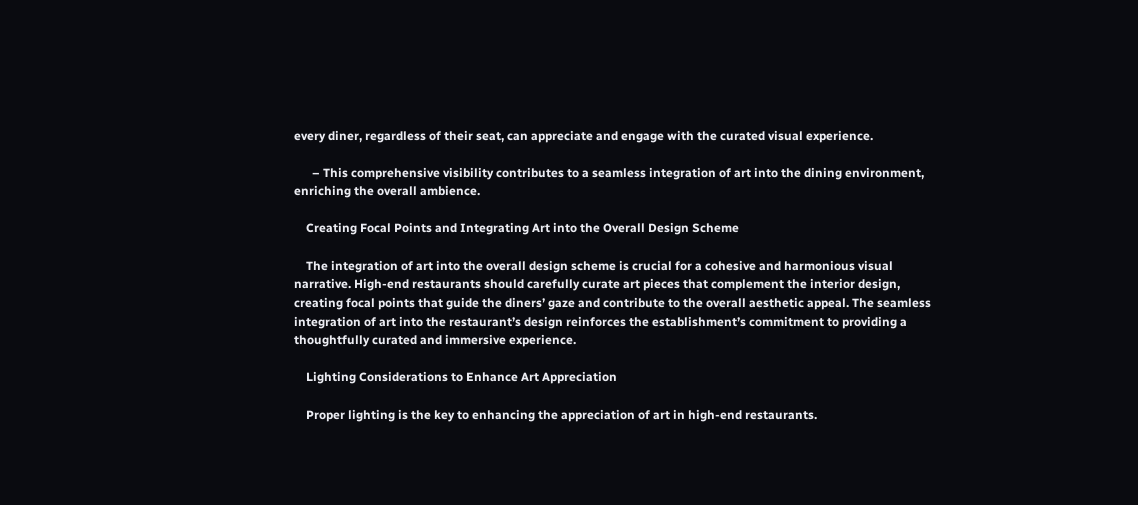every diner, regardless of their seat, can appreciate and engage with the curated visual experience.

      – This comprehensive visibility contributes to a seamless integration of art into the dining environment, enriching the overall ambience.

    Creating Focal Points and Integrating Art into the Overall Design Scheme

    The integration of art into the overall design scheme is crucial for a cohesive and harmonious visual narrative. High-end restaurants should carefully curate art pieces that complement the interior design, creating focal points that guide the diners’ gaze and contribute to the overall aesthetic appeal. The seamless integration of art into the restaurant’s design reinforces the establishment’s commitment to providing a thoughtfully curated and immersive experience.

    Lighting Considerations to Enhance Art Appreciation

    Proper lighting is the key to enhancing the appreciation of art in high-end restaurants.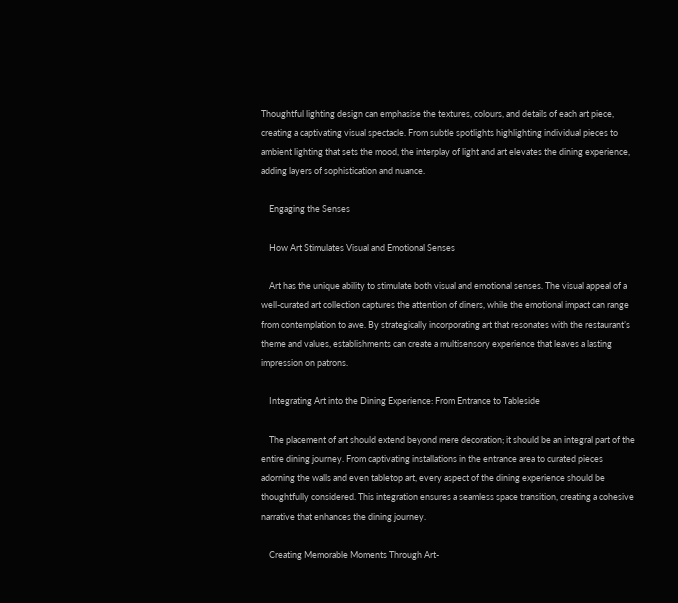Thoughtful lighting design can emphasise the textures, colours, and details of each art piece, creating a captivating visual spectacle. From subtle spotlights highlighting individual pieces to ambient lighting that sets the mood, the interplay of light and art elevates the dining experience, adding layers of sophistication and nuance.

    Engaging the Senses

    How Art Stimulates Visual and Emotional Senses

    Art has the unique ability to stimulate both visual and emotional senses. The visual appeal of a well-curated art collection captures the attention of diners, while the emotional impact can range from contemplation to awe. By strategically incorporating art that resonates with the restaurant’s theme and values, establishments can create a multisensory experience that leaves a lasting impression on patrons.

    Integrating Art into the Dining Experience: From Entrance to Tableside

    The placement of art should extend beyond mere decoration; it should be an integral part of the entire dining journey. From captivating installations in the entrance area to curated pieces adorning the walls and even tabletop art, every aspect of the dining experience should be thoughtfully considered. This integration ensures a seamless space transition, creating a cohesive narrative that enhances the dining journey.

    Creating Memorable Moments Through Art-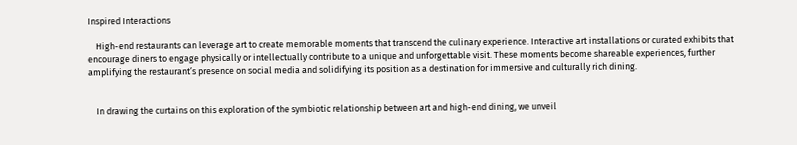Inspired Interactions

    High-end restaurants can leverage art to create memorable moments that transcend the culinary experience. Interactive art installations or curated exhibits that encourage diners to engage physically or intellectually contribute to a unique and unforgettable visit. These moments become shareable experiences, further amplifying the restaurant’s presence on social media and solidifying its position as a destination for immersive and culturally rich dining.


    In drawing the curtains on this exploration of the symbiotic relationship between art and high-end dining, we unveil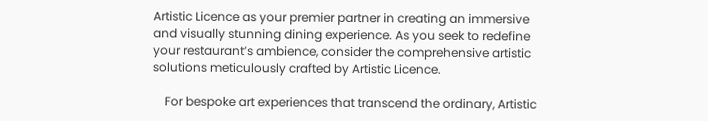Artistic Licence as your premier partner in creating an immersive and visually stunning dining experience. As you seek to redefine your restaurant’s ambience, consider the comprehensive artistic solutions meticulously crafted by Artistic Licence.

    For bespoke art experiences that transcend the ordinary, Artistic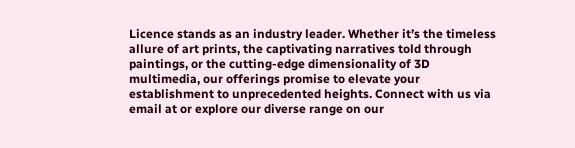Licence stands as an industry leader. Whether it’s the timeless allure of art prints, the captivating narratives told through paintings, or the cutting-edge dimensionality of 3D multimedia, our offerings promise to elevate your establishment to unprecedented heights. Connect with us via email at or explore our diverse range on our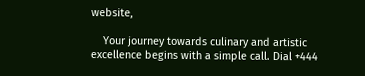website,

    Your journey towards culinary and artistic excellence begins with a simple call. Dial +444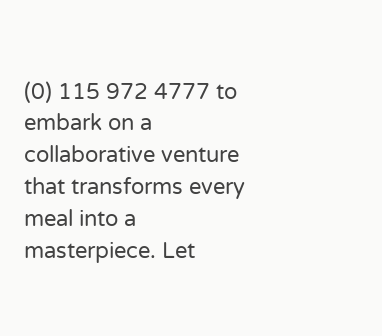(0) 115 972 4777 to embark on a collaborative venture that transforms every meal into a masterpiece. Let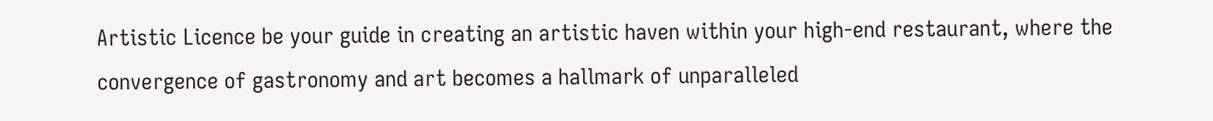Artistic Licence be your guide in creating an artistic haven within your high-end restaurant, where the convergence of gastronomy and art becomes a hallmark of unparalleled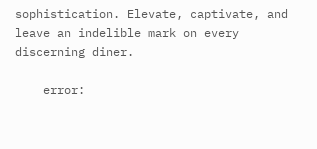sophistication. Elevate, captivate, and leave an indelible mark on every discerning diner.

    error: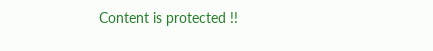Content is protected !!